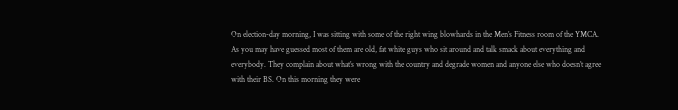On election-day morning, I was sitting with some of the right wing blowhards in the Men’s Fitness room of the YMCA. As you may have guessed most of them are old, fat white guys who sit around and talk smack about everything and everybody. They complain about what’s wrong with the country and degrade women and anyone else who doesn’t agree with their BS. On this morning they were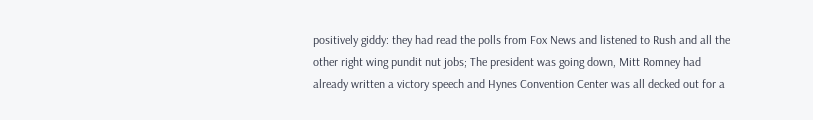positively giddy: they had read the polls from Fox News and listened to Rush and all the other right wing pundit nut jobs; The president was going down, Mitt Romney had already written a victory speech and Hynes Convention Center was all decked out for a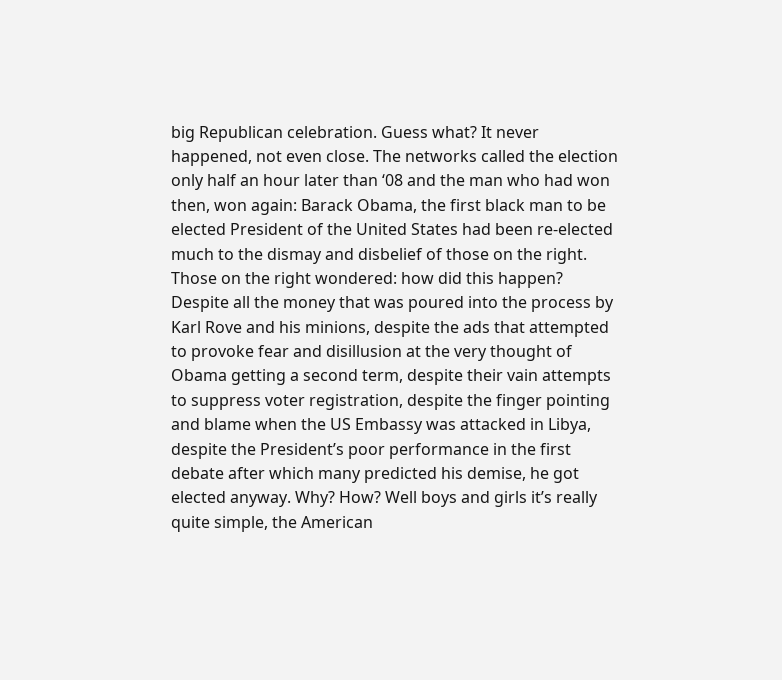big Republican celebration. Guess what? It never happened, not even close. The networks called the election only half an hour later than ‘08 and the man who had won then, won again: Barack Obama, the first black man to be elected President of the United States had been re-elected much to the dismay and disbelief of those on the right. Those on the right wondered: how did this happen? Despite all the money that was poured into the process by Karl Rove and his minions, despite the ads that attempted to provoke fear and disillusion at the very thought of Obama getting a second term, despite their vain attempts to suppress voter registration, despite the finger pointing and blame when the US Embassy was attacked in Libya, despite the President’s poor performance in the first debate after which many predicted his demise, he got elected anyway. Why? How? Well boys and girls it’s really quite simple, the American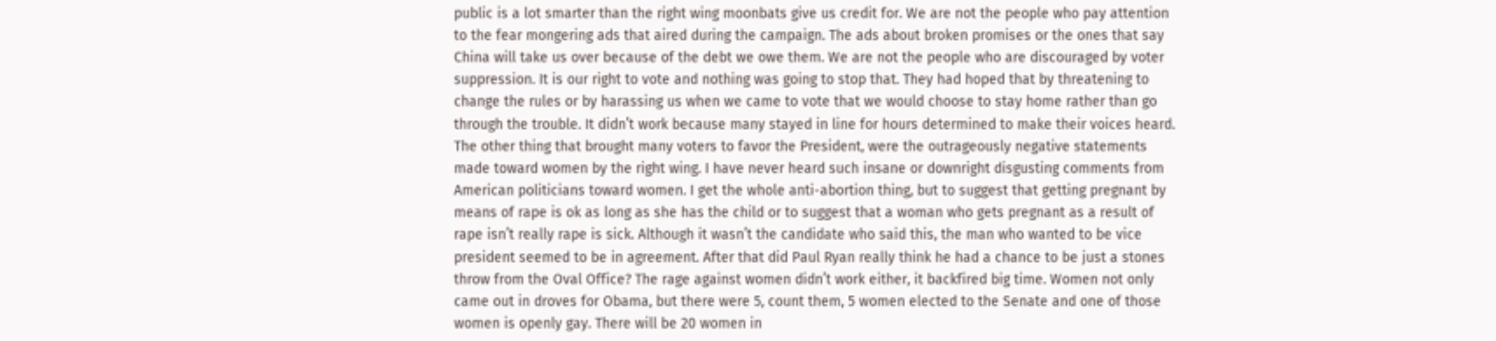public is a lot smarter than the right wing moonbats give us credit for. We are not the people who pay attention to the fear mongering ads that aired during the campaign. The ads about broken promises or the ones that say China will take us over because of the debt we owe them. We are not the people who are discouraged by voter suppression. It is our right to vote and nothing was going to stop that. They had hoped that by threatening to change the rules or by harassing us when we came to vote that we would choose to stay home rather than go through the trouble. It didn’t work because many stayed in line for hours determined to make their voices heard. The other thing that brought many voters to favor the President, were the outrageously negative statements made toward women by the right wing. I have never heard such insane or downright disgusting comments from American politicians toward women. I get the whole anti-abortion thing, but to suggest that getting pregnant by means of rape is ok as long as she has the child or to suggest that a woman who gets pregnant as a result of rape isn’t really rape is sick. Although it wasn’t the candidate who said this, the man who wanted to be vice president seemed to be in agreement. After that did Paul Ryan really think he had a chance to be just a stones throw from the Oval Office? The rage against women didn’t work either, it backfired big time. Women not only came out in droves for Obama, but there were 5, count them, 5 women elected to the Senate and one of those women is openly gay. There will be 20 women in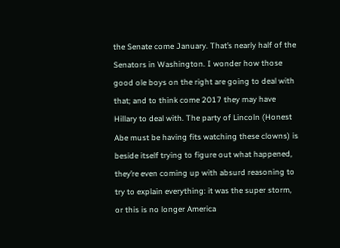the Senate come January. That’s nearly half of the Senators in Washington. I wonder how those good ole boys on the right are going to deal with that; and to think come 2017 they may have Hillary to deal with. The party of Lincoln (Honest Abe must be having fits watching these clowns) is beside itself trying to figure out what happened, they’re even coming up with absurd reasoning to try to explain everything: it was the super storm, or this is no longer America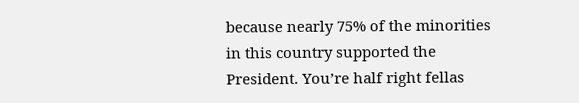because nearly 75% of the minorities in this country supported the President. You’re half right fellas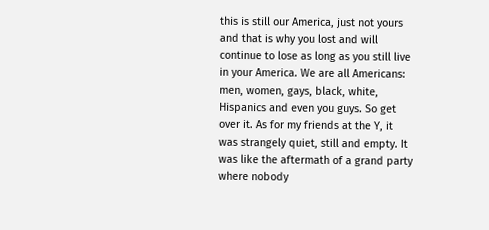this is still our America, just not yours and that is why you lost and will continue to lose as long as you still live in your America. We are all Americans: men, women, gays, black, white, Hispanics and even you guys. So get over it. As for my friends at the Y, it was strangely quiet, still and empty. It was like the aftermath of a grand party where nobody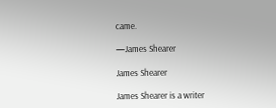came.

—James Shearer

James Shearer

James Shearer is a writer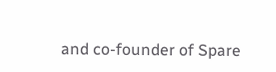and co-founder of Spare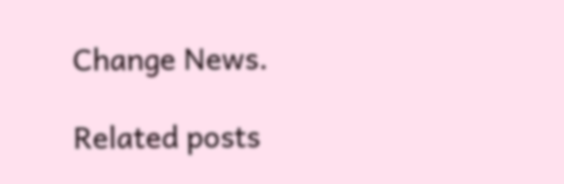Change News.

Related posts